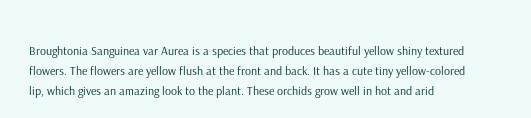Broughtonia Sanguinea var Aurea is a species that produces beautiful yellow shiny textured flowers. The flowers are yellow flush at the front and back. It has a cute tiny yellow-colored lip, which gives an amazing look to the plant. These orchids grow well in hot and arid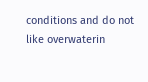conditions and do not like overwaterin